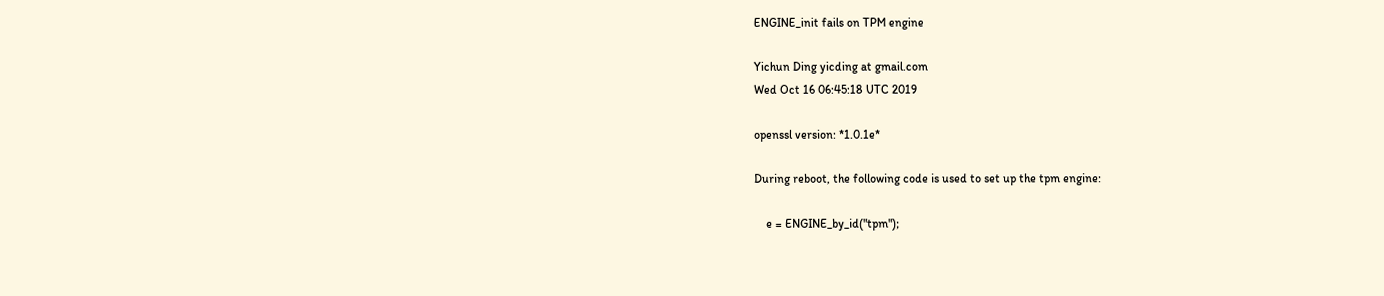ENGINE_init fails on TPM engine

Yichun Ding yicding at gmail.com
Wed Oct 16 06:45:18 UTC 2019

openssl version: *1.0.1e*

During reboot, the following code is used to set up the tpm engine:

    e = ENGINE_by_id("tpm");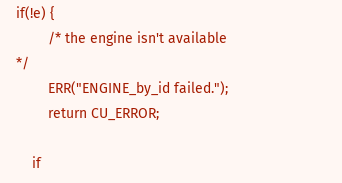if(!e) {
        /* the engine isn't available */
        ERR("ENGINE_by_id failed.");
        return CU_ERROR;

    if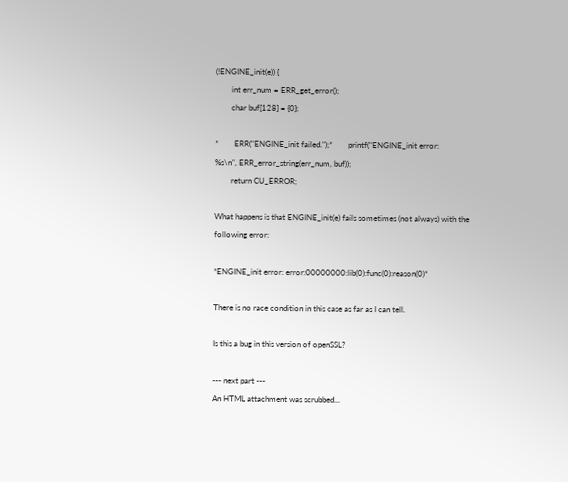(!ENGINE_init(e)) {
        int err_num = ERR_get_error();
        char buf[128] = {0};

*        ERR("ENGINE_init failed.");*        printf("ENGINE_init error:
%s\n", ERR_error_string(err_num, buf));
        return CU_ERROR;

What happens is that ENGINE_init(e) fails sometimes (not always) with the
following error:

*ENGINE_init error: error:00000000:lib(0):func(0):reason(0)*

There is no race condition in this case as far as I can tell.

Is this a bug in this version of openSSL?

--- next part ---
An HTML attachment was scrubbed...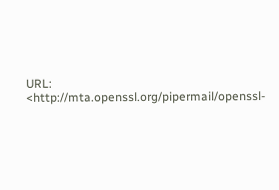URL: <http://mta.openssl.org/pipermail/openssl-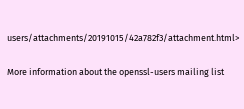users/attachments/20191015/42a782f3/attachment.html>

More information about the openssl-users mailing list